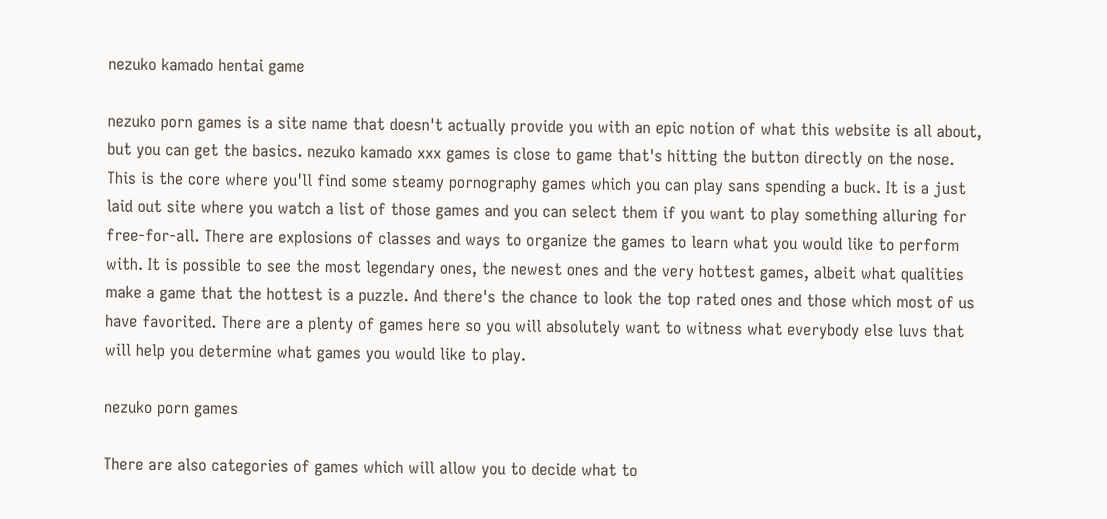nezuko kamado hentai game

nezuko porn games is a site name that doesn't actually provide you with an epic notion of what this website is all about, but you can get the basics. nezuko kamado xxx games is close to game that's hitting the button directly on the nose. This is the core where you'll find some steamy pornography games which you can play sans spending a buck. It is a just laid out site where you watch a list of those games and you can select them if you want to play something alluring for free-for-all. There are explosions of classes and ways to organize the games to learn what you would like to perform with. It is possible to see the most legendary ones, the newest ones and the very hottest games, albeit what qualities make a game that the hottest is a puzzle. And there's the chance to look the top rated ones and those which most of us have favorited. There are a plenty of games here so you will absolutely want to witness what everybody else luvs that will help you determine what games you would like to play.

nezuko porn games

There are also categories of games which will allow you to decide what to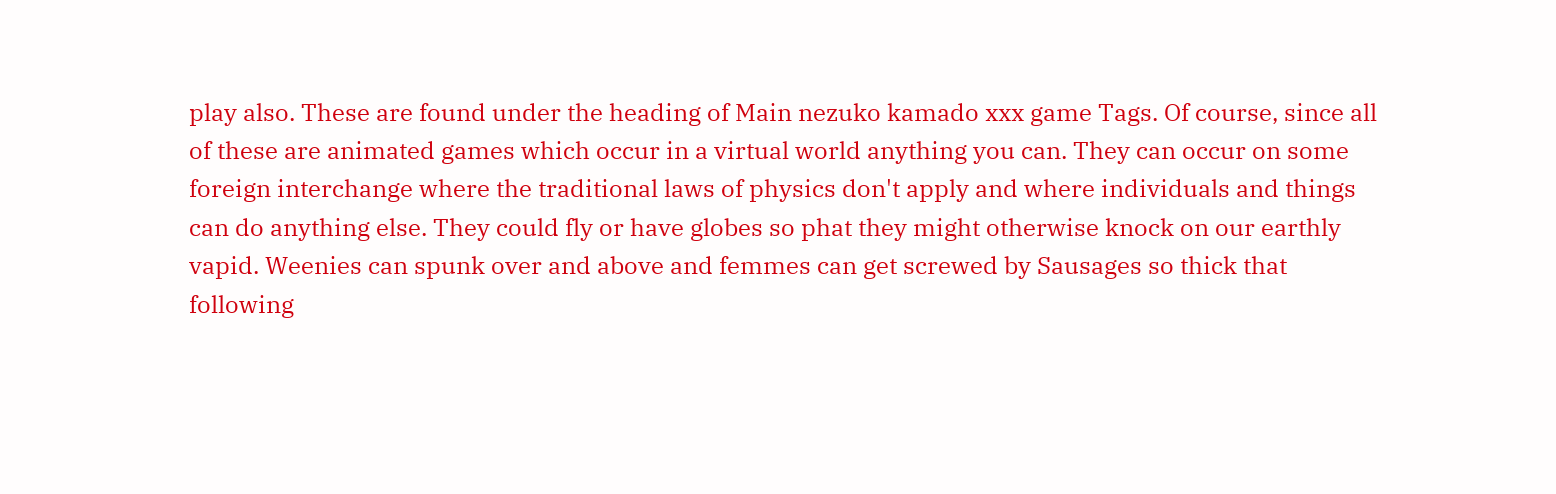play also. These are found under the heading of Main nezuko kamado xxx game Tags. Of course, since all of these are animated games which occur in a virtual world anything you can. They can occur on some foreign interchange where the traditional laws of physics don't apply and where individuals and things can do anything else. They could fly or have globes so phat they might otherwise knock on our earthly vapid. Weenies can spunk over and above and femmes can get screwed by Sausages so thick that following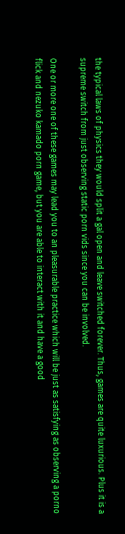the typical laws of physics they would split a gal open and leave switched forever. Thus, games are quite luxurious. Plus it is a supreme switch from just observing static porn vids since you can be involved.

One or more one of these games may lead you to an pleasurable practice which will be just as satisfying as observing a porno flick and nezuko kamado porn game, but you are able to interact with it and have a good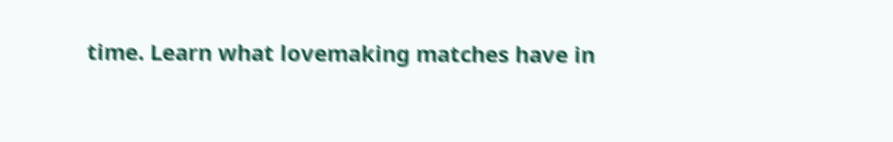time. Learn what lovemaking matches have in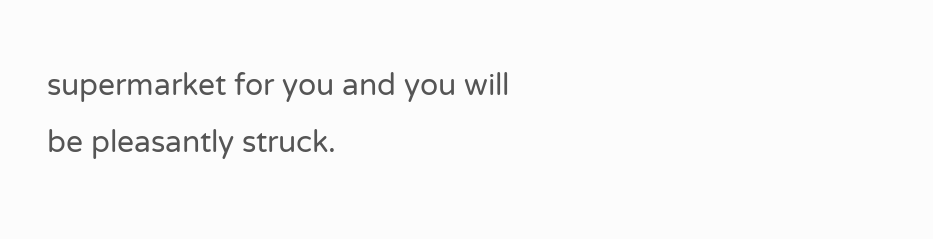supermarket for you and you will be pleasantly struck.